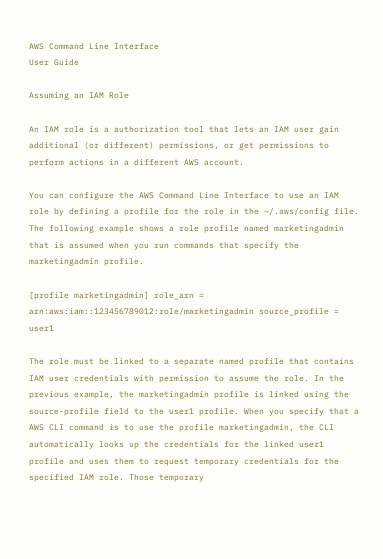AWS Command Line Interface
User Guide

Assuming an IAM Role

An IAM role is a authorization tool that lets an IAM user gain additional (or different) permissions, or get permissions to perform actions in a different AWS account.

You can configure the AWS Command Line Interface to use an IAM role by defining a profile for the role in the ~/.aws/config file. The following example shows a role profile named marketingadmin that is assumed when you run commands that specify the marketingadmin profile.

[profile marketingadmin] role_arn = arn:aws:iam::123456789012:role/marketingadmin source_profile = user1

The role must be linked to a separate named profile that contains IAM user credentials with permission to assume the role. In the previous example, the marketingadmin profile is linked using the source-profile field to the user1 profile. When you specify that a AWS CLI command is to use the profile marketingadmin, the CLI automatically looks up the credentials for the linked user1 profile and uses them to request temporary credentials for the specified IAM role. Those temporary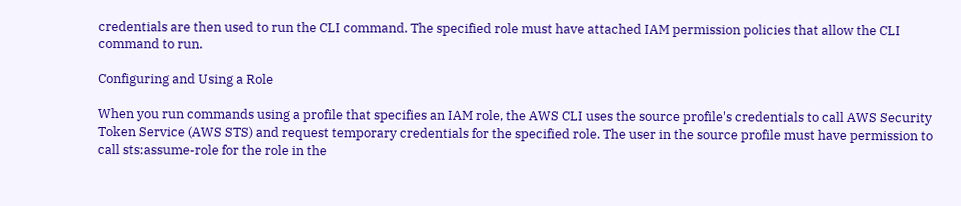credentials are then used to run the CLI command. The specified role must have attached IAM permission policies that allow the CLI command to run.

Configuring and Using a Role

When you run commands using a profile that specifies an IAM role, the AWS CLI uses the source profile's credentials to call AWS Security Token Service (AWS STS) and request temporary credentials for the specified role. The user in the source profile must have permission to call sts:assume-role for the role in the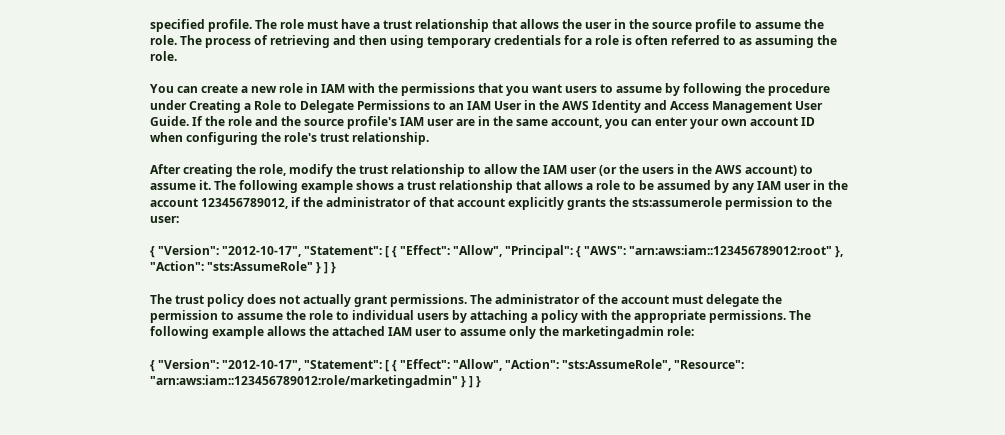specified profile. The role must have a trust relationship that allows the user in the source profile to assume the role. The process of retrieving and then using temporary credentials for a role is often referred to as assuming the role.

You can create a new role in IAM with the permissions that you want users to assume by following the procedure under Creating a Role to Delegate Permissions to an IAM User in the AWS Identity and Access Management User Guide. If the role and the source profile's IAM user are in the same account, you can enter your own account ID when configuring the role's trust relationship.

After creating the role, modify the trust relationship to allow the IAM user (or the users in the AWS account) to assume it. The following example shows a trust relationship that allows a role to be assumed by any IAM user in the account 123456789012, if the administrator of that account explicitly grants the sts:assumerole permission to the user:

{ "Version": "2012-10-17", "Statement": [ { "Effect": "Allow", "Principal": { "AWS": "arn:aws:iam::123456789012:root" }, "Action": "sts:AssumeRole" } ] }

The trust policy does not actually grant permissions. The administrator of the account must delegate the permission to assume the role to individual users by attaching a policy with the appropriate permissions. The following example allows the attached IAM user to assume only the marketingadmin role:

{ "Version": "2012-10-17", "Statement": [ { "Effect": "Allow", "Action": "sts:AssumeRole", "Resource": "arn:aws:iam::123456789012:role/marketingadmin" } ] }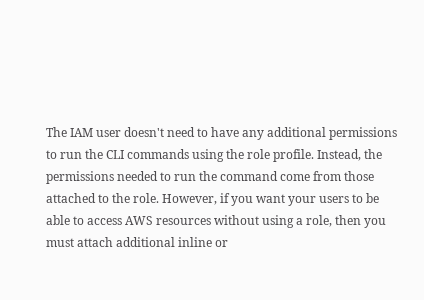The IAM user doesn't need to have any additional permissions to run the CLI commands using the role profile. Instead, the permissions needed to run the command come from those attached to the role. However, if you want your users to be able to access AWS resources without using a role, then you must attach additional inline or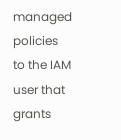managed policies to the IAM user that grants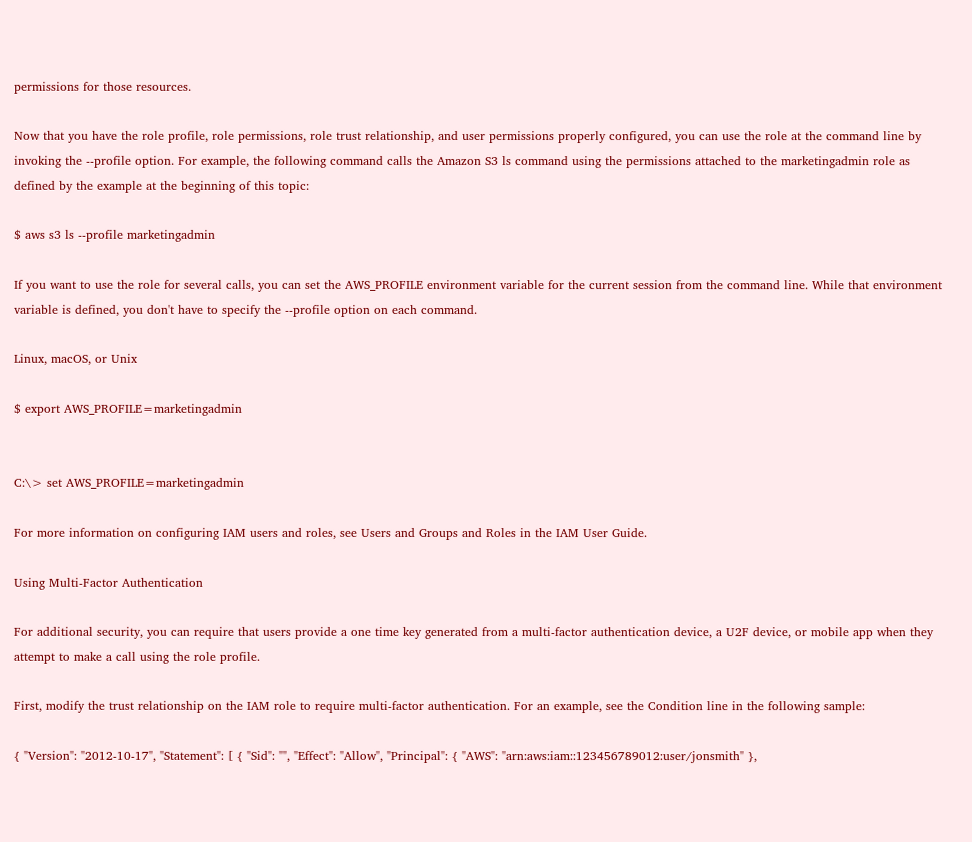permissions for those resources.

Now that you have the role profile, role permissions, role trust relationship, and user permissions properly configured, you can use the role at the command line by invoking the --profile option. For example, the following command calls the Amazon S3 ls command using the permissions attached to the marketingadmin role as defined by the example at the beginning of this topic:

$ aws s3 ls --profile marketingadmin

If you want to use the role for several calls, you can set the AWS_PROFILE environment variable for the current session from the command line. While that environment variable is defined, you don't have to specify the --profile option on each command.

Linux, macOS, or Unix

$ export AWS_PROFILE=marketingadmin


C:\> set AWS_PROFILE=marketingadmin

For more information on configuring IAM users and roles, see Users and Groups and Roles in the IAM User Guide.

Using Multi-Factor Authentication

For additional security, you can require that users provide a one time key generated from a multi-factor authentication device, a U2F device, or mobile app when they attempt to make a call using the role profile.

First, modify the trust relationship on the IAM role to require multi-factor authentication. For an example, see the Condition line in the following sample:

{ "Version": "2012-10-17", "Statement": [ { "Sid": "", "Effect": "Allow", "Principal": { "AWS": "arn:aws:iam::123456789012:user/jonsmith" },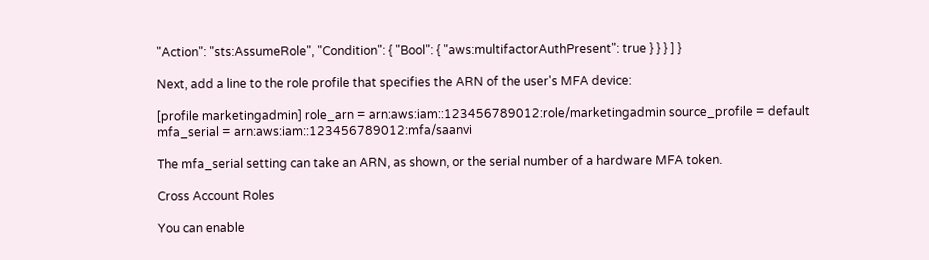"Action": "sts:AssumeRole", "Condition": { "Bool": { "aws:multifactorAuthPresent": true } } } ] }

Next, add a line to the role profile that specifies the ARN of the user's MFA device:

[profile marketingadmin] role_arn = arn:aws:iam::123456789012:role/marketingadmin source_profile = default mfa_serial = arn:aws:iam::123456789012:mfa/saanvi

The mfa_serial setting can take an ARN, as shown, or the serial number of a hardware MFA token.

Cross Account Roles

You can enable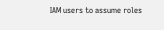IAM users to assume roles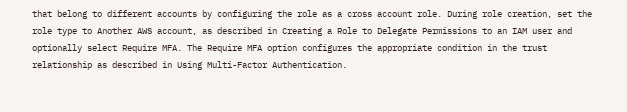that belong to different accounts by configuring the role as a cross account role. During role creation, set the role type to Another AWS account, as described in Creating a Role to Delegate Permissions to an IAM user and optionally select Require MFA. The Require MFA option configures the appropriate condition in the trust relationship as described in Using Multi-Factor Authentication.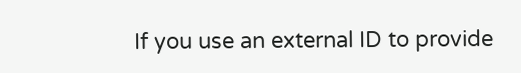If you use an external ID to provide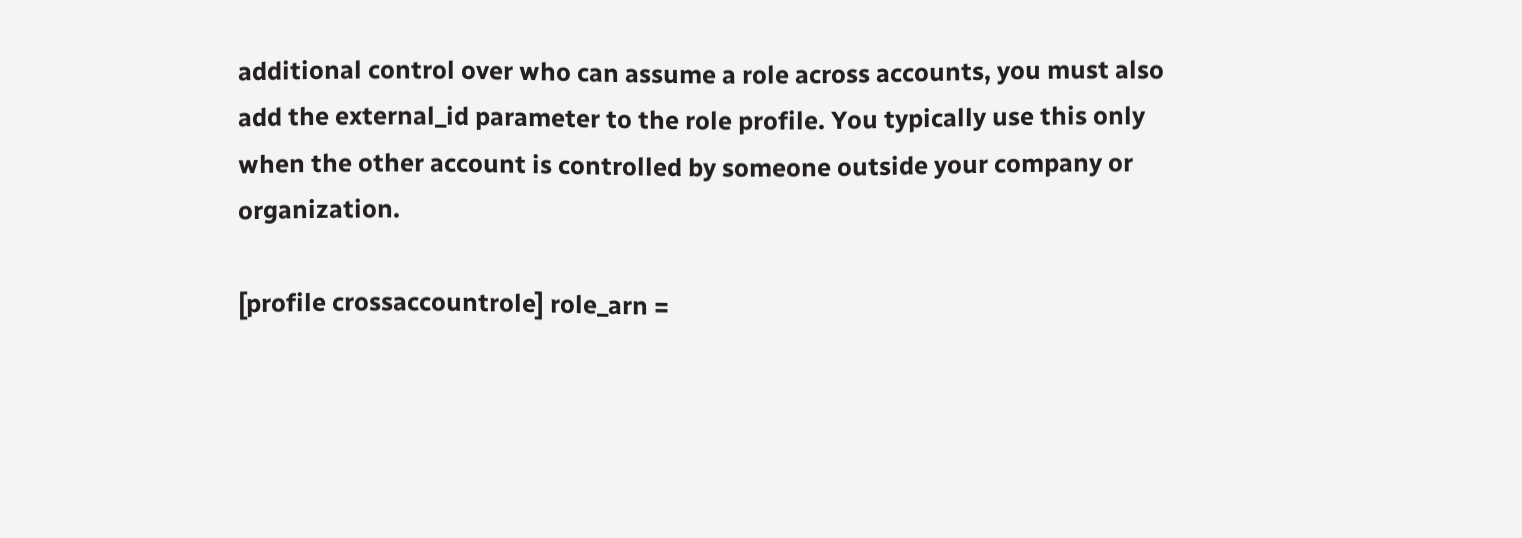additional control over who can assume a role across accounts, you must also add the external_id parameter to the role profile. You typically use this only when the other account is controlled by someone outside your company or organization.

[profile crossaccountrole] role_arn =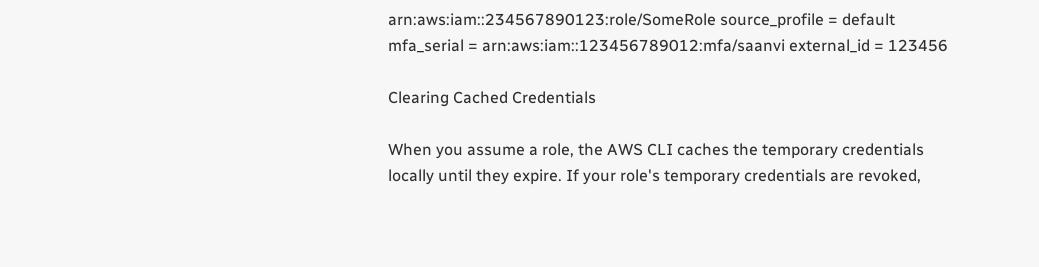arn:aws:iam::234567890123:role/SomeRole source_profile = default mfa_serial = arn:aws:iam::123456789012:mfa/saanvi external_id = 123456

Clearing Cached Credentials

When you assume a role, the AWS CLI caches the temporary credentials locally until they expire. If your role's temporary credentials are revoked,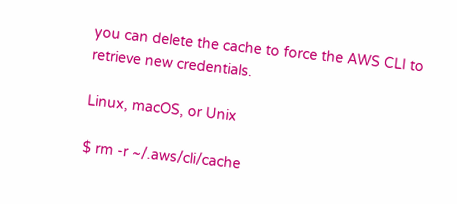you can delete the cache to force the AWS CLI to retrieve new credentials.

Linux, macOS, or Unix

$ rm -r ~/.aws/cli/cache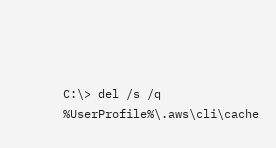C:\> del /s /q %UserProfile%\.aws\cli\cache